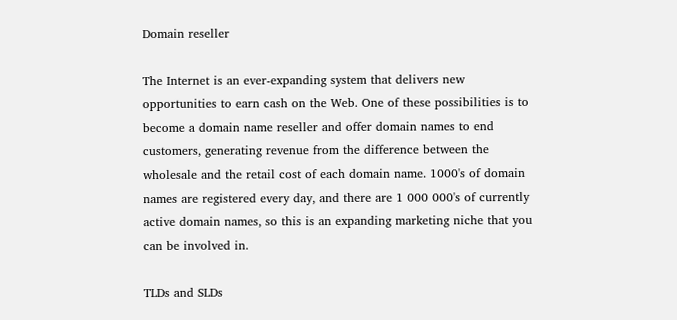Domain reseller

The Internet is an ever-expanding system that delivers new opportunities to earn cash on the Web. One of these possibilities is to become a domain name reseller and offer domain names to end customers, generating revenue from the difference between the wholesale and the retail cost of each domain name. 1000's of domain names are registered every day, and there are 1 000 000's of currently active domain names, so this is an expanding marketing niche that you can be involved in.

TLDs and SLDs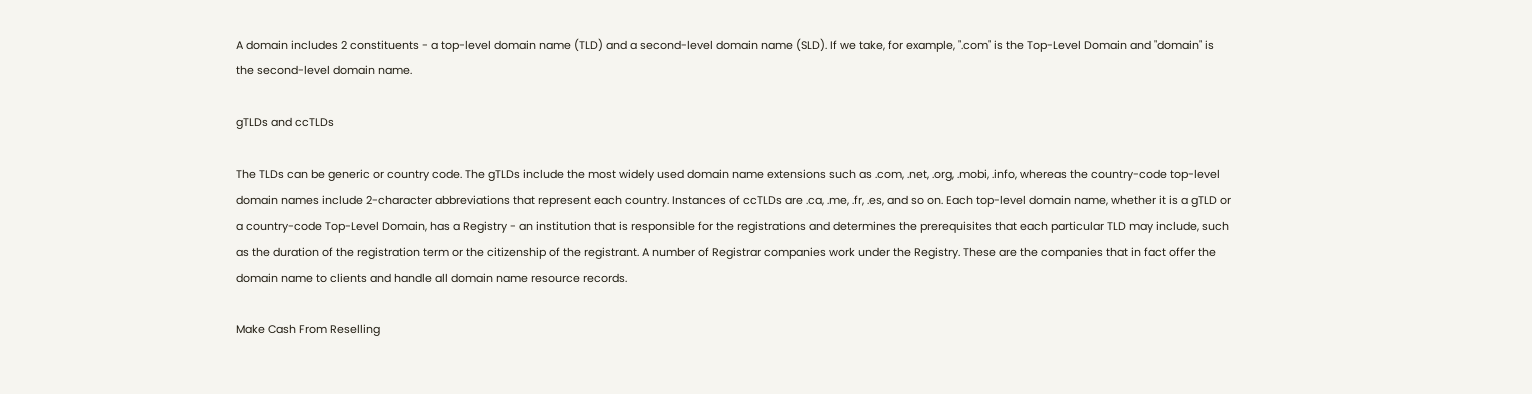A domain includes 2 constituents - a top-level domain name (TLD) and a second-level domain name (SLD). If we take, for example, ".com" is the Top-Level Domain and "domain" is the second-level domain name.

gTLDs and ccTLDs

The TLDs can be generic or country code. The gTLDs include the most widely used domain name extensions such as .com, .net, .org, .mobi, .info, whereas the country-code top-level domain names include 2-character abbreviations that represent each country. Instances of ccTLDs are .ca, .me, .fr, .es, and so on. Each top-level domain name, whether it is a gTLD or a country-code Top-Level Domain, has a Registry - an institution that is responsible for the registrations and determines the prerequisites that each particular TLD may include, such as the duration of the registration term or the citizenship of the registrant. A number of Registrar companies work under the Registry. These are the companies that in fact offer the domain name to clients and handle all domain name resource records.

Make Cash From Reselling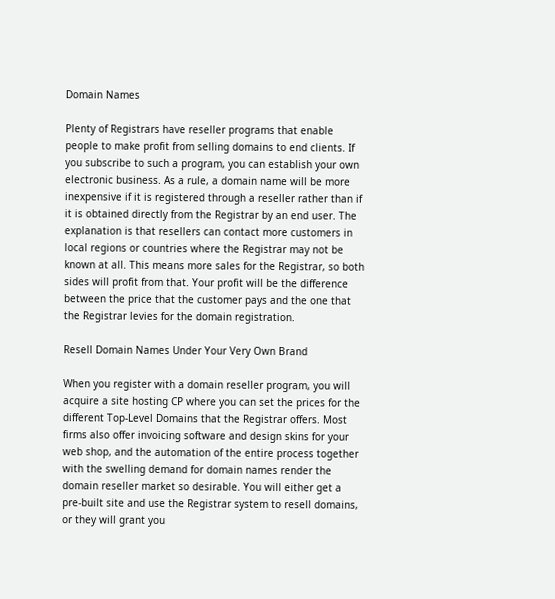Domain Names

Plenty of Registrars have reseller programs that enable people to make profit from selling domains to end clients. If you subscribe to such a program, you can establish your own electronic business. As a rule, a domain name will be more inexpensive if it is registered through a reseller rather than if it is obtained directly from the Registrar by an end user. The explanation is that resellers can contact more customers in local regions or countries where the Registrar may not be known at all. This means more sales for the Registrar, so both sides will profit from that. Your profit will be the difference between the price that the customer pays and the one that the Registrar levies for the domain registration.

Resell Domain Names Under Your Very Own Brand

When you register with a domain reseller program, you will acquire a site hosting CP where you can set the prices for the different Top-Level Domains that the Registrar offers. Most firms also offer invoicing software and design skins for your web shop, and the automation of the entire process together with the swelling demand for domain names render the domain reseller market so desirable. You will either get a pre-built site and use the Registrar system to resell domains, or they will grant you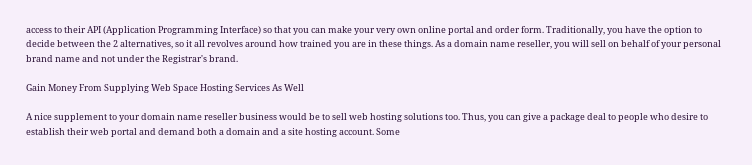access to their API (Application Programming Interface) so that you can make your very own online portal and order form. Traditionally, you have the option to decide between the 2 alternatives, so it all revolves around how trained you are in these things. As a domain name reseller, you will sell on behalf of your personal brand name and not under the Registrar's brand.

Gain Money From Supplying Web Space Hosting Services As Well

A nice supplement to your domain name reseller business would be to sell web hosting solutions too. Thus, you can give a package deal to people who desire to establish their web portal and demand both a domain and a site hosting account. Some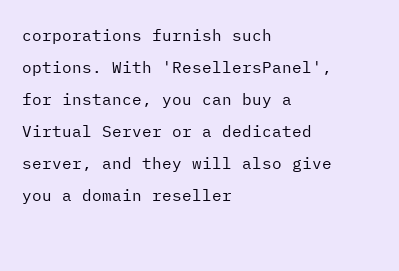corporations furnish such options. With 'ResellersPanel', for instance, you can buy a Virtual Server or a dedicated server, and they will also give you a domain reseller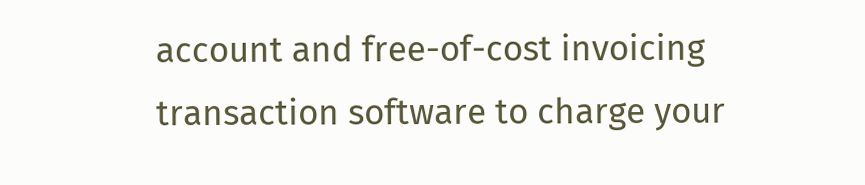account and free-of-cost invoicing transaction software to charge your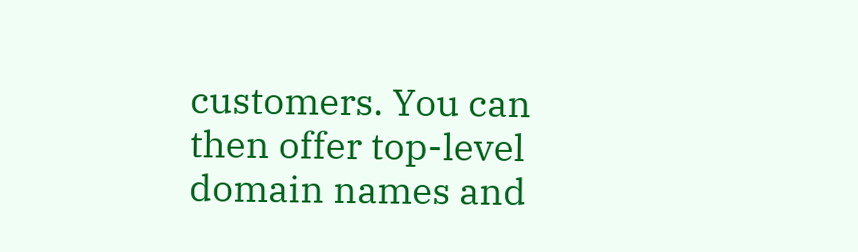customers. You can then offer top-level domain names and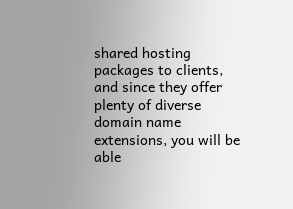shared hosting packages to clients, and since they offer plenty of diverse domain name extensions, you will be able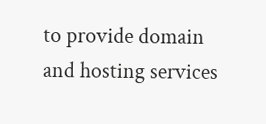to provide domain and hosting services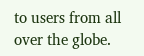to users from all over the globe.